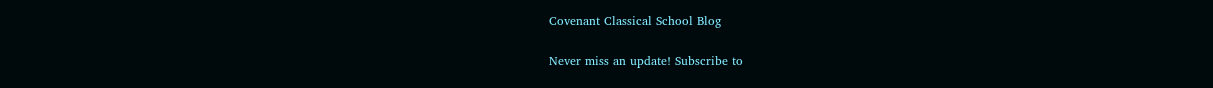Covenant Classical School Blog

Never miss an update! Subscribe to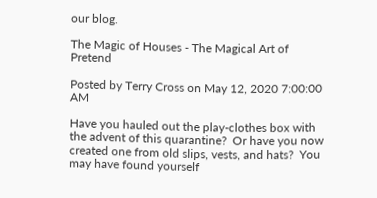our blog.

The Magic of Houses - The Magical Art of Pretend

Posted by Terry Cross on May 12, 2020 7:00:00 AM

Have you hauled out the play-clothes box with the advent of this quarantine?  Or have you now created one from old slips, vests, and hats?  You may have found yourself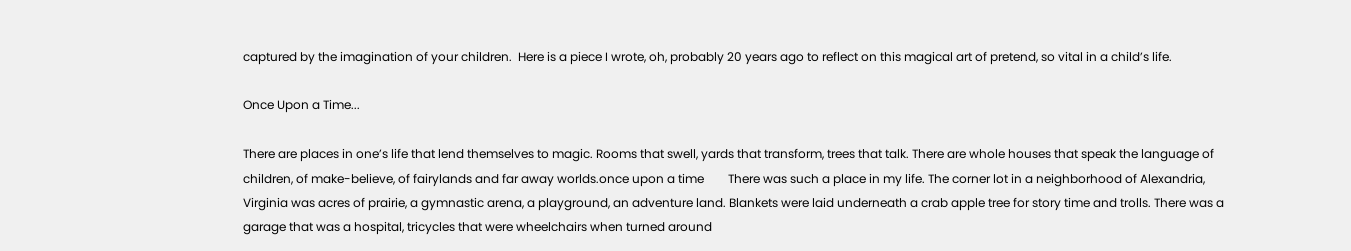captured by the imagination of your children.  Here is a piece I wrote, oh, probably 20 years ago to reflect on this magical art of pretend, so vital in a child’s life.

Once Upon a Time...

There are places in one’s life that lend themselves to magic. Rooms that swell, yards that transform, trees that talk. There are whole houses that speak the language of children, of make-believe, of fairylands and far away worlds.once upon a time        There was such a place in my life. The corner lot in a neighborhood of Alexandria, Virginia was acres of prairie, a gymnastic arena, a playground, an adventure land. Blankets were laid underneath a crab apple tree for story time and trolls. There was a garage that was a hospital, tricycles that were wheelchairs when turned around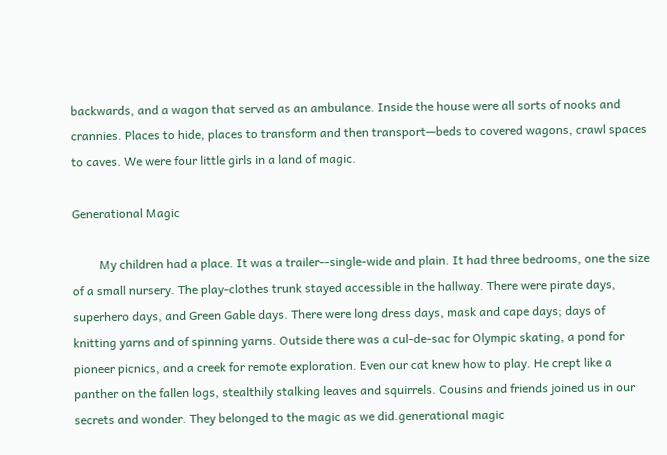backwards, and a wagon that served as an ambulance. Inside the house were all sorts of nooks and crannies. Places to hide, places to transform and then transport—beds to covered wagons, crawl spaces to caves. We were four little girls in a land of magic.

Generational Magic

         My children had a place. It was a trailer--single-wide and plain. It had three bedrooms, one the size of a small nursery. The play-clothes trunk stayed accessible in the hallway. There were pirate days, superhero days, and Green Gable days. There were long dress days, mask and cape days; days of knitting yarns and of spinning yarns. Outside there was a cul-de-sac for Olympic skating, a pond for pioneer picnics, and a creek for remote exploration. Even our cat knew how to play. He crept like a panther on the fallen logs, stealthily stalking leaves and squirrels. Cousins and friends joined us in our secrets and wonder. They belonged to the magic as we did.generational magic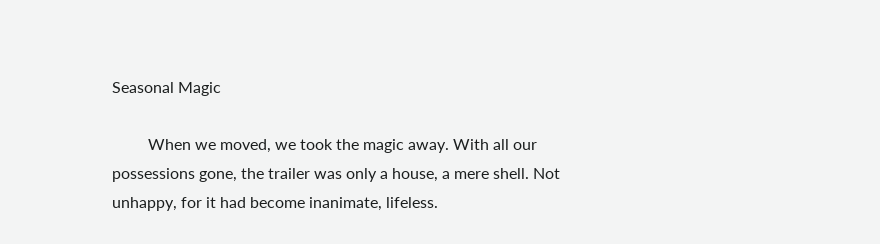Seasonal Magic

         When we moved, we took the magic away. With all our possessions gone, the trailer was only a house, a mere shell. Not unhappy, for it had become inanimate, lifeless.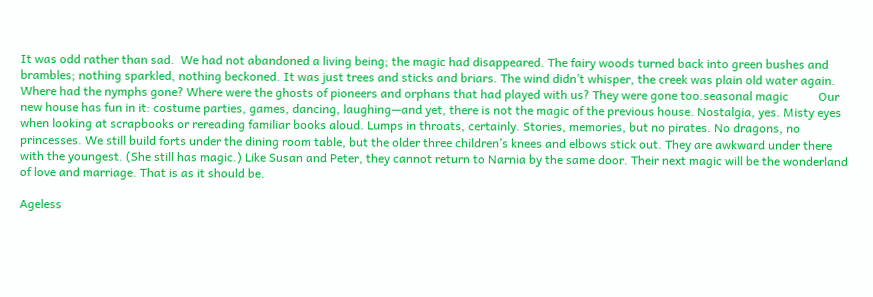It was odd rather than sad.  We had not abandoned a living being; the magic had disappeared. The fairy woods turned back into green bushes and brambles; nothing sparkled, nothing beckoned. It was just trees and sticks and briars. The wind didn’t whisper, the creek was plain old water again. Where had the nymphs gone? Where were the ghosts of pioneers and orphans that had played with us? They were gone too.seasonal magic          Our new house has fun in it: costume parties, games, dancing, laughing—and yet, there is not the magic of the previous house. Nostalgia, yes. Misty eyes when looking at scrapbooks or rereading familiar books aloud. Lumps in throats, certainly. Stories, memories, but no pirates. No dragons, no princesses. We still build forts under the dining room table, but the older three children’s knees and elbows stick out. They are awkward under there with the youngest. (She still has magic.) Like Susan and Peter, they cannot return to Narnia by the same door. Their next magic will be the wonderland of love and marriage. That is as it should be.

Ageless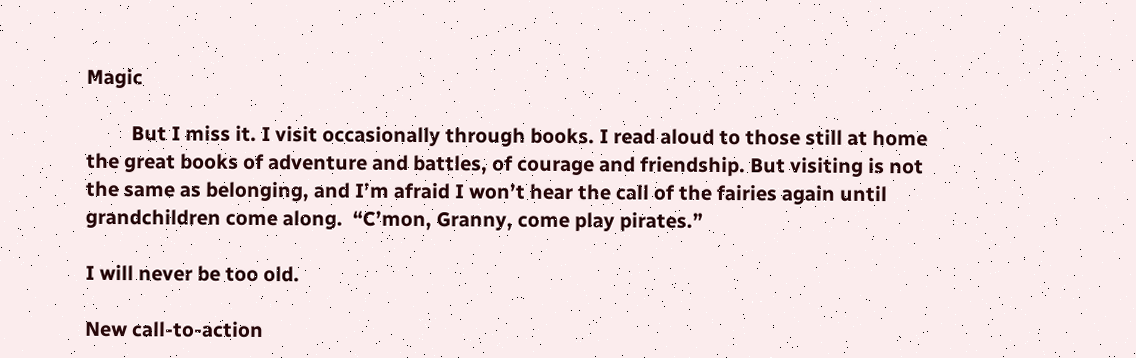Magic

         But I miss it. I visit occasionally through books. I read aloud to those still at home the great books of adventure and battles, of courage and friendship. But visiting is not the same as belonging, and I’m afraid I won’t hear the call of the fairies again until grandchildren come along.  “C’mon, Granny, come play pirates.”

I will never be too old.

New call-to-action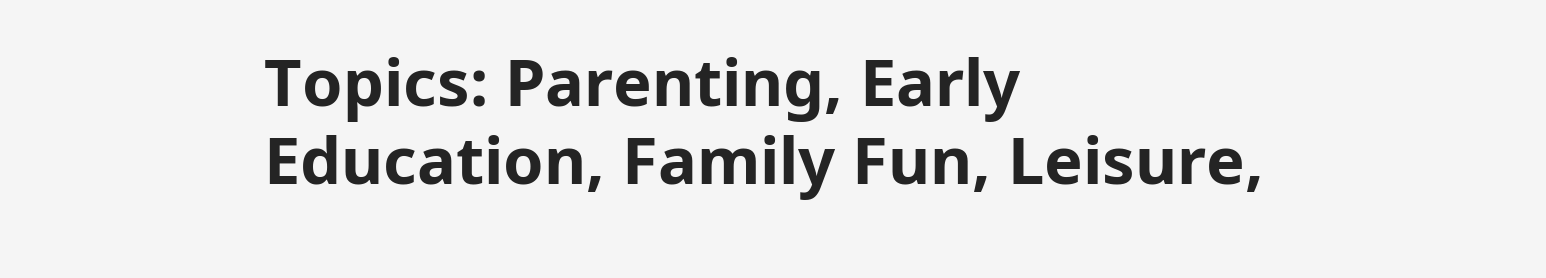Topics: Parenting, Early Education, Family Fun, Leisure,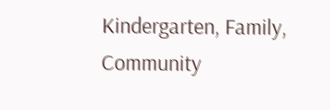Kindergarten, Family, Community